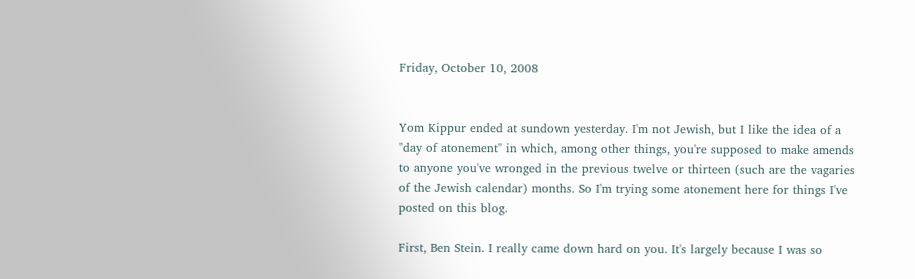Friday, October 10, 2008


Yom Kippur ended at sundown yesterday. I'm not Jewish, but I like the idea of a "day of atonement" in which, among other things, you're supposed to make amends to anyone you've wronged in the previous twelve or thirteen (such are the vagaries of the Jewish calendar) months. So I'm trying some atonement here for things I've posted on this blog.

First, Ben Stein. I really came down hard on you. It's largely because I was so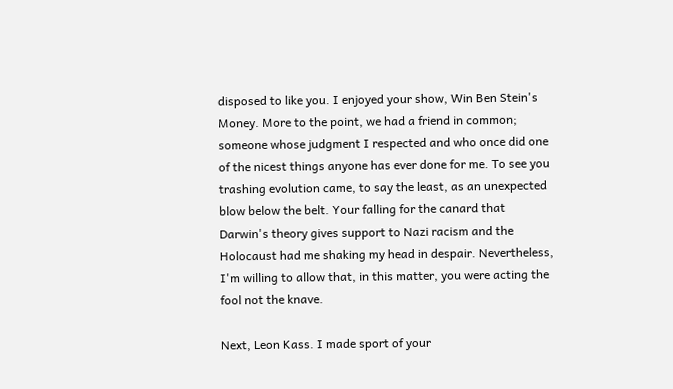disposed to like you. I enjoyed your show, Win Ben Stein's Money. More to the point, we had a friend in common; someone whose judgment I respected and who once did one of the nicest things anyone has ever done for me. To see you trashing evolution came, to say the least, as an unexpected blow below the belt. Your falling for the canard that Darwin's theory gives support to Nazi racism and the Holocaust had me shaking my head in despair. Nevertheless, I'm willing to allow that, in this matter, you were acting the fool not the knave.

Next, Leon Kass. I made sport of your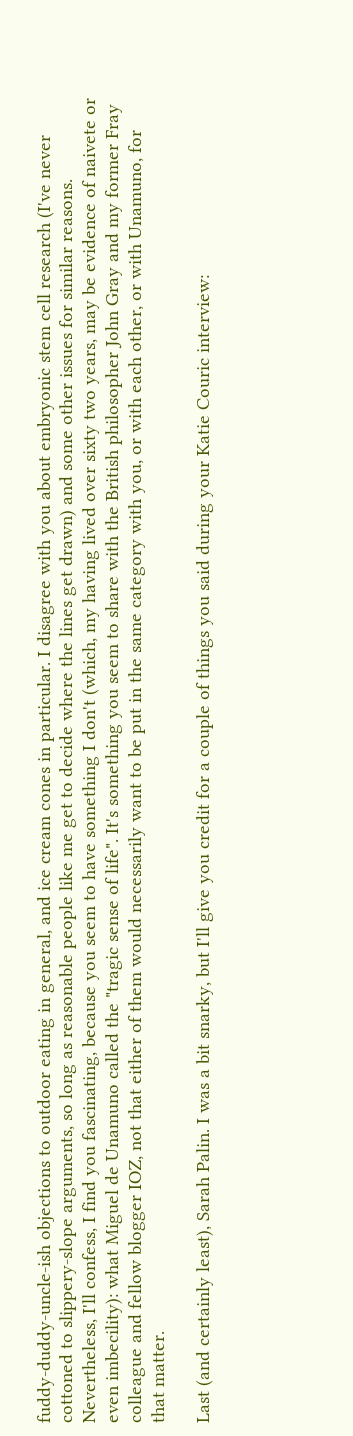fuddy-duddy-uncle-ish objections to outdoor eating in general, and ice cream cones in particular. I disagree with you about embryonic stem cell research (I've never cottoned to slippery-slope arguments, so long as reasonable people like me get to decide where the lines get drawn) and some other issues for similar reasons. Nevertheless, I'll confess, I find you fascinating, because you seem to have something I don't (which, my having lived over sixty two years, may be evidence of naivete or even imbecility): what Miguel de Unamuno called the "tragic sense of life". It's something you seem to share with the British philosopher John Gray and my former Fray colleague and fellow blogger IOZ, not that either of them would necessarily want to be put in the same category with you, or with each other, or with Unamuno, for that matter.

Last (and certainly least), Sarah Palin. I was a bit snarky, but I'll give you credit for a couple of things you said during your Katie Couric interview: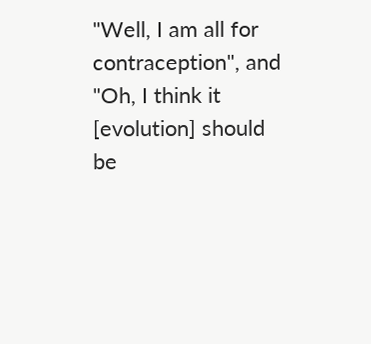"Well, I am all for contraception", and "Oh, I think it [evolution] should be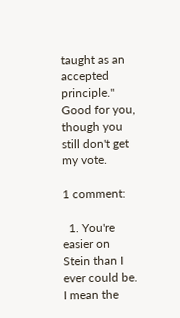taught as an accepted principle." Good for you, though you still don't get my vote.

1 comment:

  1. You're easier on Stein than I ever could be. I mean the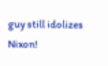guy still idolizes Nixon!